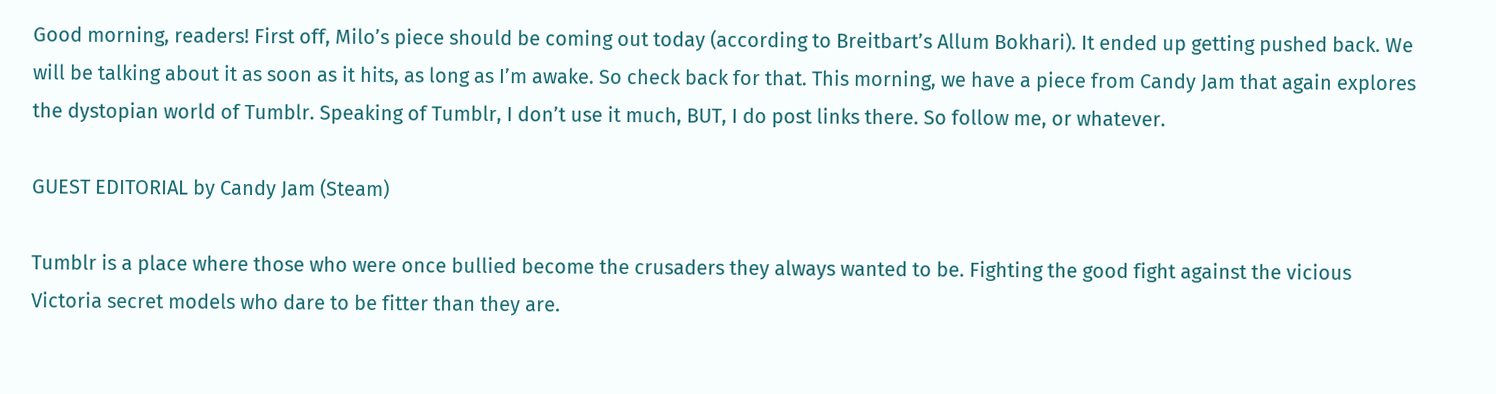Good morning, readers! First off, Milo’s piece should be coming out today (according to Breitbart’s Allum Bokhari). It ended up getting pushed back. We will be talking about it as soon as it hits, as long as I’m awake. So check back for that. This morning, we have a piece from Candy Jam that again explores the dystopian world of Tumblr. Speaking of Tumblr, I don’t use it much, BUT, I do post links there. So follow me, or whatever.

GUEST EDITORIAL by Candy Jam (Steam)

Tumblr is a place where those who were once bullied become the crusaders they always wanted to be. Fighting the good fight against the vicious Victoria secret models who dare to be fitter than they are.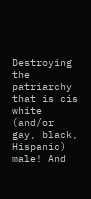Destroying the patriarchy that is cis white (and/or gay, black, Hispanic) male! And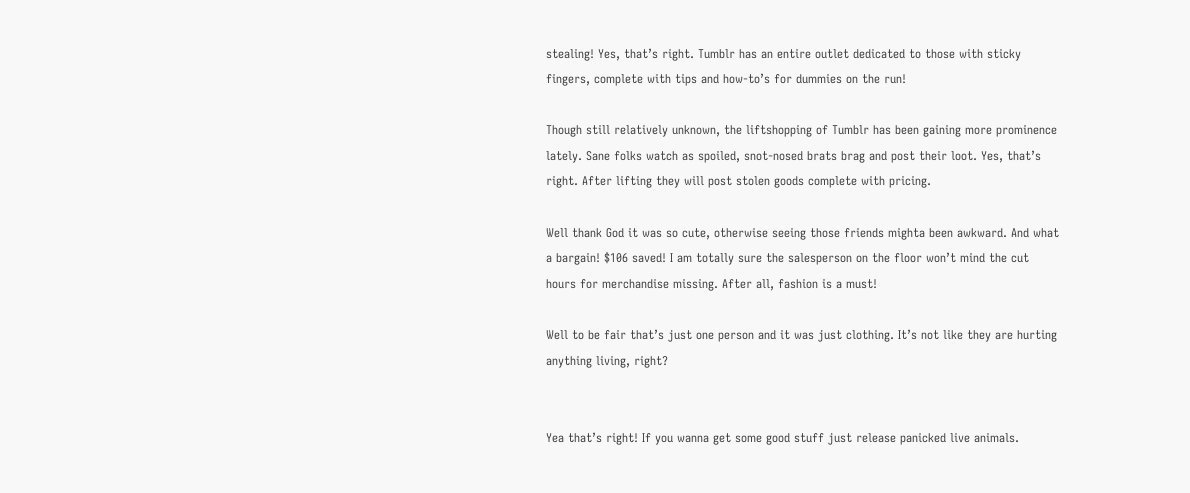stealing! Yes, that’s right. Tumblr has an entire outlet dedicated to those with sticky fingers, complete with tips and how-to’s for dummies on the run!

Though still relatively unknown, the liftshopping of Tumblr has been gaining more prominence lately. Sane folks watch as spoiled, snot-nosed brats brag and post their loot. Yes, that’s right. After lifting they will post stolen goods complete with pricing.

Well thank God it was so cute, otherwise seeing those friends mighta been awkward. And what a bargain! $106 saved! I am totally sure the salesperson on the floor won’t mind the cut hours for merchandise missing. After all, fashion is a must!

Well to be fair that’s just one person and it was just clothing. It’s not like they are hurting anything living, right?


Yea that’s right! If you wanna get some good stuff just release panicked live animals.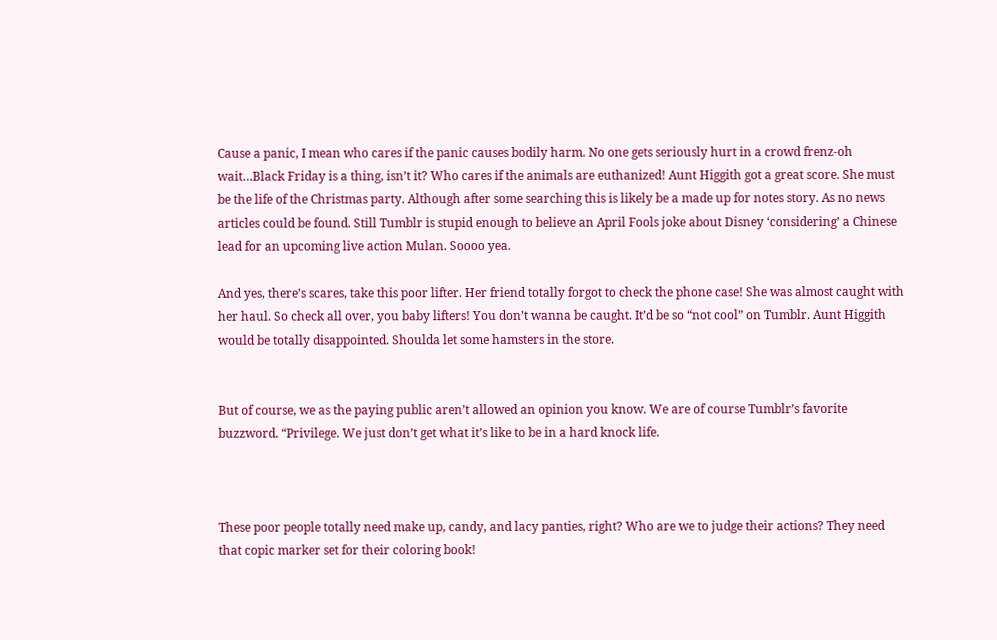Cause a panic, I mean who cares if the panic causes bodily harm. No one gets seriously hurt in a crowd frenz-oh wait…Black Friday is a thing, isn’t it? Who cares if the animals are euthanized! Aunt Higgith got a great score. She must be the life of the Christmas party. Although after some searching this is likely be a made up for notes story. As no news articles could be found. Still Tumblr is stupid enough to believe an April Fools joke about Disney ‘considering’ a Chinese lead for an upcoming live action Mulan. Soooo yea.

And yes, there’s scares, take this poor lifter. Her friend totally forgot to check the phone case! She was almost caught with her haul. So check all over, you baby lifters! You don’t wanna be caught. It’d be so “not cool” on Tumblr. Aunt Higgith would be totally disappointed. Shoulda let some hamsters in the store.


But of course, we as the paying public aren’t allowed an opinion you know. We are of course Tumblr’s favorite buzzword. “Privilege. We just don’t get what it’s like to be in a hard knock life.



These poor people totally need make up, candy, and lacy panties, right? Who are we to judge their actions? They need that copic marker set for their coloring book!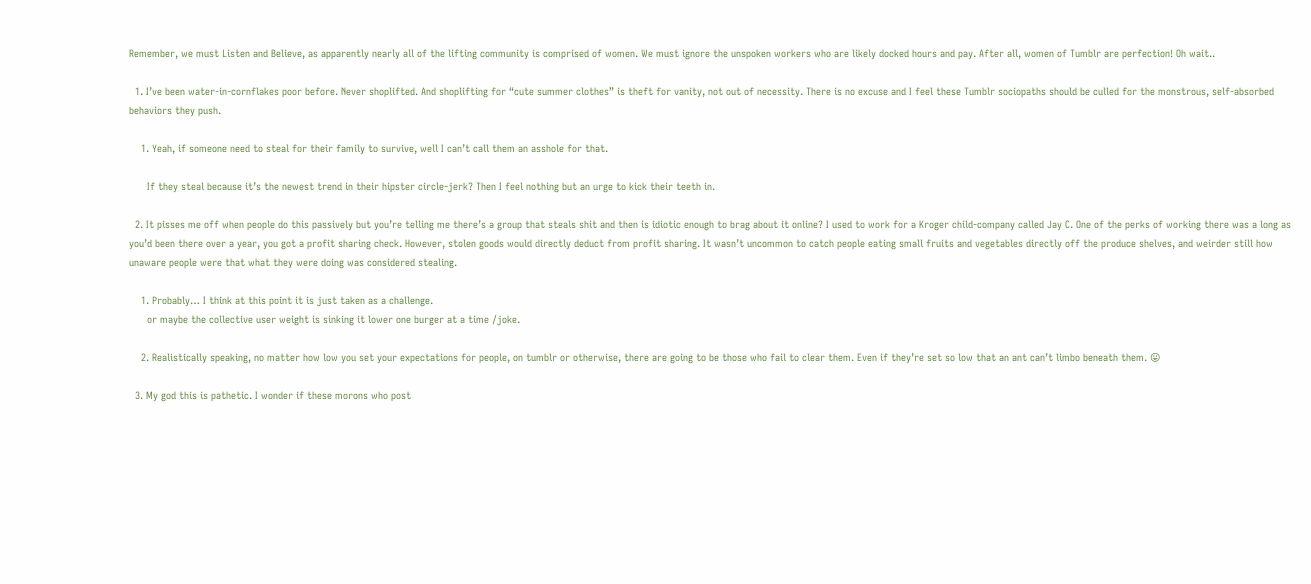Remember, we must Listen and Believe, as apparently nearly all of the lifting community is comprised of women. We must ignore the unspoken workers who are likely docked hours and pay. After all, women of Tumblr are perfection! Oh wait..

  1. I’ve been water-in-cornflakes poor before. Never shoplifted. And shoplifting for “cute summer clothes” is theft for vanity, not out of necessity. There is no excuse and I feel these Tumblr sociopaths should be culled for the monstrous, self-absorbed behaviors they push.

    1. Yeah, if someone need to steal for their family to survive, well I can’t call them an asshole for that.

      If they steal because it’s the newest trend in their hipster circle-jerk? Then I feel nothing but an urge to kick their teeth in.

  2. It pisses me off when people do this passively but you’re telling me there’s a group that steals shit and then is idiotic enough to brag about it online? I used to work for a Kroger child-company called Jay C. One of the perks of working there was a long as you’d been there over a year, you got a profit sharing check. However, stolen goods would directly deduct from profit sharing. It wasn’t uncommon to catch people eating small fruits and vegetables directly off the produce shelves, and weirder still how unaware people were that what they were doing was considered stealing.

    1. Probably… I think at this point it is just taken as a challenge.
      or maybe the collective user weight is sinking it lower one burger at a time /joke.

    2. Realistically speaking, no matter how low you set your expectations for people, on tumblr or otherwise, there are going to be those who fail to clear them. Even if they’re set so low that an ant can’t limbo beneath them. 😛

  3. My god this is pathetic. I wonder if these morons who post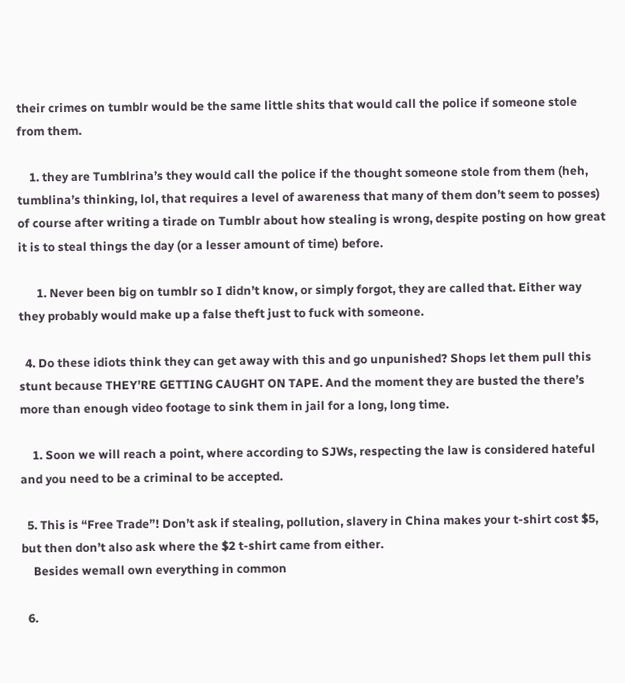their crimes on tumblr would be the same little shits that would call the police if someone stole from them.

    1. they are Tumblrina’s they would call the police if the thought someone stole from them (heh, tumblina’s thinking, lol, that requires a level of awareness that many of them don’t seem to posses) of course after writing a tirade on Tumblr about how stealing is wrong, despite posting on how great it is to steal things the day (or a lesser amount of time) before.

      1. Never been big on tumblr so I didn’t know, or simply forgot, they are called that. Either way they probably would make up a false theft just to fuck with someone.

  4. Do these idiots think they can get away with this and go unpunished? Shops let them pull this stunt because THEY’RE GETTING CAUGHT ON TAPE. And the moment they are busted the there’s more than enough video footage to sink them in jail for a long, long time.

    1. Soon we will reach a point, where according to SJWs, respecting the law is considered hateful and you need to be a criminal to be accepted.

  5. This is “Free Trade”! Don’t ask if stealing, pollution, slavery in China makes your t-shirt cost $5, but then don’t also ask where the $2 t-shirt came from either.
    Besides wemall own everything in common

  6.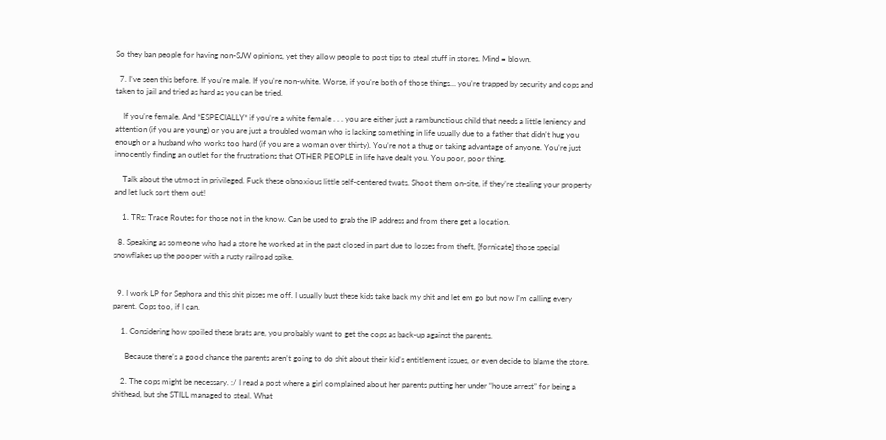So they ban people for having non-SJW opinions, yet they allow people to post tips to steal stuff in stores. Mind = blown.

  7. I’ve seen this before. If you’re male. If you’re non-white. Worse, if you’re both of those things… you’re trapped by security and cops and taken to jail and tried as hard as you can be tried.

    If you’re female. And *ESPECIALLY* if you’re a white female . . . you are either just a rambunctious child that needs a little leniency and attention (if you are young) or you are just a troubled woman who is lacking something in life usually due to a father that didn’t hug you enough or a husband who works too hard (if you are a woman over thirty). You’re not a thug or taking advantage of anyone. You’re just innocently finding an outlet for the frustrations that OTHER PEOPLE in life have dealt you. You poor, poor thing.

    Talk about the utmost in privileged. Fuck these obnoxious little self-centered twats. Shoot them on-site, if they’re stealing your property and let luck sort them out!

    1. TRs: Trace Routes for those not in the know. Can be used to grab the IP address and from there get a location.

  8. Speaking as someone who had a store he worked at in the past closed in part due to losses from theft, [fornicate] those special snowflakes up the pooper with a rusty railroad spike.


  9. I work LP for Sephora and this shit pisses me off. I usually bust these kids take back my shit and let em go but now I’m calling every parent. Cops too, if I can.

    1. Considering how spoiled these brats are, you probably want to get the cops as back-up against the parents.

      Because there’s a good chance the parents aren’t going to do shit about their kid’s entitlement issues, or even decide to blame the store.

    2. The cops might be necessary. :/ I read a post where a girl complained about her parents putting her under “house arrest” for being a shithead, but she STILL managed to steal. What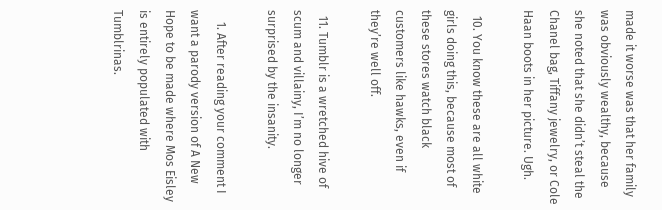made it worse was that her family was obviously wealthy, because she noted that she didn’t steal the Chanel bag, Tiffany jewelry, or Cole Haan boots in her picture. Ugh.

  10. You know these are all white girls doing this, because most of these stores watch black customers like hawks, even if they’re well off.

  11. Tumblr is a wretched hive of scum and villainy, I’m no longer surprised by the insanity.

    1. After reading your comment I want a parody version of A New Hope to be made where Mos Eisley is entirely populated with Tumblrinas.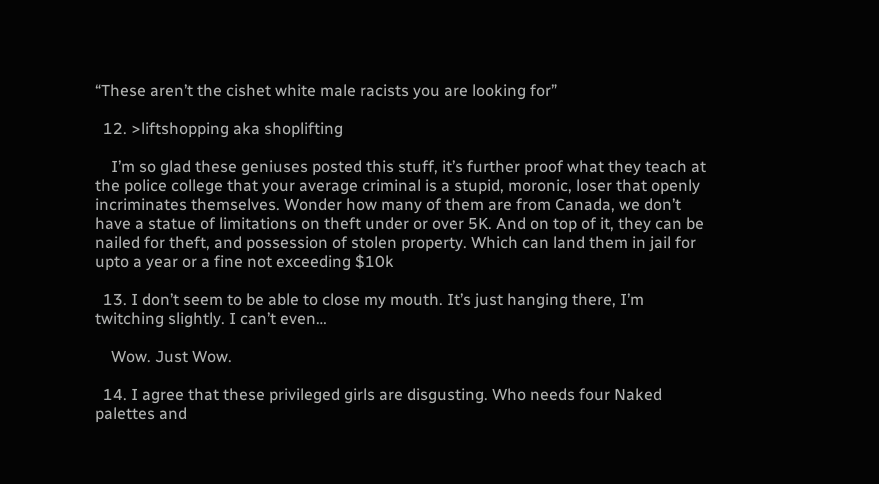“These aren’t the cishet white male racists you are looking for”

  12. >liftshopping aka shoplifting

    I’m so glad these geniuses posted this stuff, it’s further proof what they teach at the police college that your average criminal is a stupid, moronic, loser that openly incriminates themselves. Wonder how many of them are from Canada, we don’t have a statue of limitations on theft under or over 5K. And on top of it, they can be nailed for theft, and possession of stolen property. Which can land them in jail for upto a year or a fine not exceeding $10k

  13. I don’t seem to be able to close my mouth. It’s just hanging there, I’m twitching slightly. I can’t even…

    Wow. Just Wow.

  14. I agree that these privileged girls are disgusting. Who needs four Naked palettes and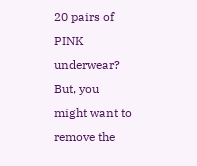20 pairs of PINK underwear? But, you might want to remove the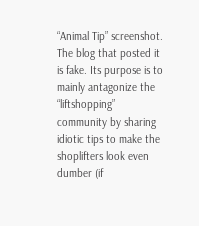“Animal Tip” screenshot. The blog that posted it is fake. Its purpose is to mainly antagonize the “liftshopping” community by sharing idiotic tips to make the shoplifters look even dumber (if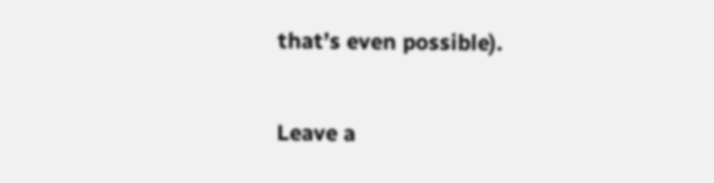that’s even possible).

Leave a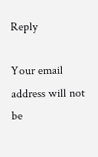Reply

Your email address will not be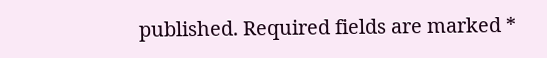published. Required fields are marked *